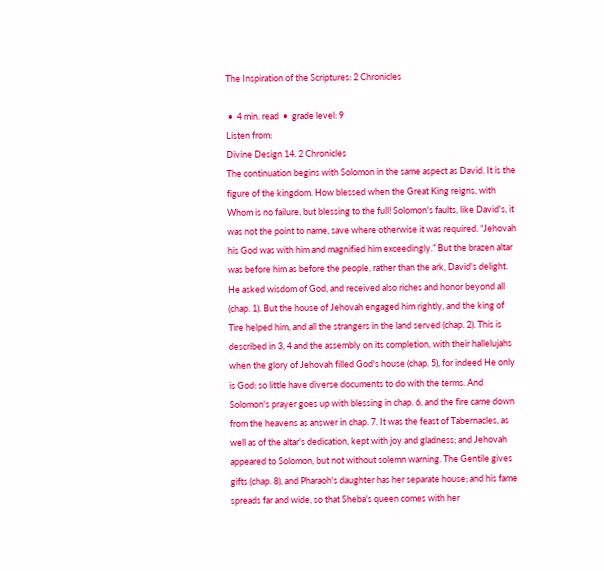The Inspiration of the Scriptures: 2 Chronicles

 •  4 min. read  •  grade level: 9
Listen from:
Divine Design 14. 2 Chronicles
The continuation begins with Solomon in the same aspect as David. It is the figure of the kingdom. How blessed when the Great King reigns, with Whom is no failure, but blessing to the full! Solomon's faults, like David's, it was not the point to name, save where otherwise it was required. “Jehovah his God was with him and magnified him exceedingly.” But the brazen altar was before him as before the people, rather than the ark, David's delight. He asked wisdom of God, and received also riches and honor beyond all (chap. 1). But the house of Jehovah engaged him rightly, and the king of Tire helped him, and all the strangers in the land served (chap. 2). This is described in 3, 4 and the assembly on its completion, with their hallelujahs when the glory of Jehovah filled God's house (chap. 5), for indeed He only is God: so little have diverse documents to do with the terms. And Solomon's prayer goes up with blessing in chap. 6, and the fire came down from the heavens as answer in chap. 7. It was the feast of Tabernacles, as well as of the altar's dedication, kept with joy and gladness; and Jehovah appeared to Solomon, but not without solemn warning. The Gentile gives gifts (chap. 8), and Pharaoh's daughter has her separate house; and his fame spreads far and wide, so that Sheba's queen comes with her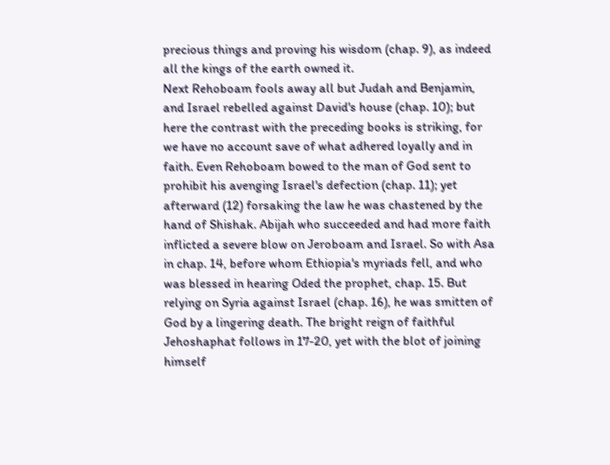precious things and proving his wisdom (chap. 9), as indeed all the kings of the earth owned it.
Next Rehoboam fools away all but Judah and Benjamin, and Israel rebelled against David's house (chap. 10); but here the contrast with the preceding books is striking, for we have no account save of what adhered loyally and in faith. Even Rehoboam bowed to the man of God sent to prohibit his avenging Israel's defection (chap. 11); yet afterward (12) forsaking the law he was chastened by the hand of Shishak. Abijah who succeeded and had more faith inflicted a severe blow on Jeroboam and Israel. So with Asa in chap. 14, before whom Ethiopia's myriads fell, and who was blessed in hearing Oded the prophet, chap. 15. But relying on Syria against Israel (chap. 16), he was smitten of God by a lingering death. The bright reign of faithful Jehoshaphat follows in 17-20, yet with the blot of joining himself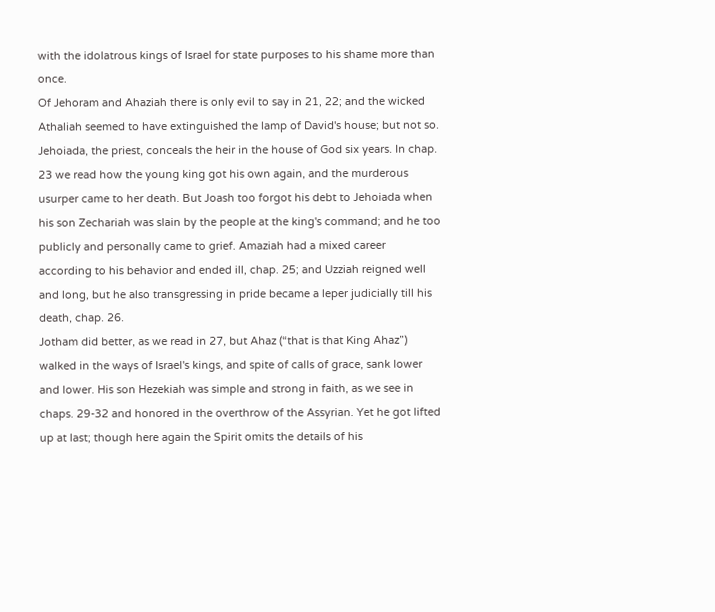with the idolatrous kings of Israel for state purposes to his shame more than once.
Of Jehoram and Ahaziah there is only evil to say in 21, 22; and the wicked Athaliah seemed to have extinguished the lamp of David's house; but not so. Jehoiada, the priest, conceals the heir in the house of God six years. In chap. 23 we read how the young king got his own again, and the murderous usurper came to her death. But Joash too forgot his debt to Jehoiada when his son Zechariah was slain by the people at the king's command; and he too publicly and personally came to grief. Amaziah had a mixed career according to his behavior and ended ill, chap. 25; and Uzziah reigned well and long, but he also transgressing in pride became a leper judicially till his death, chap. 26.
Jotham did better, as we read in 27, but Ahaz (“that is that King Ahaz”) walked in the ways of Israel's kings, and spite of calls of grace, sank lower and lower. His son Hezekiah was simple and strong in faith, as we see in chaps. 29-32 and honored in the overthrow of the Assyrian. Yet he got lifted up at last; though here again the Spirit omits the details of his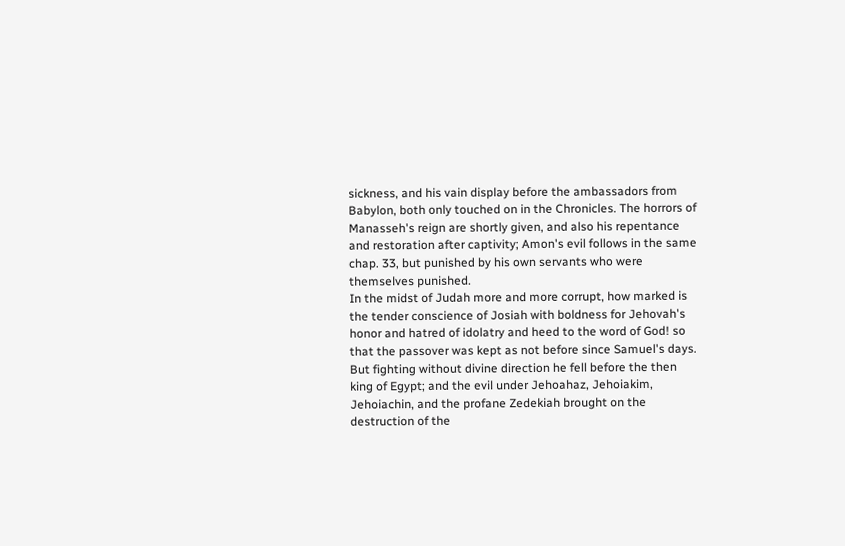sickness, and his vain display before the ambassadors from Babylon, both only touched on in the Chronicles. The horrors of Manasseh's reign are shortly given, and also his repentance and restoration after captivity; Amon's evil follows in the same chap. 33, but punished by his own servants who were themselves punished.
In the midst of Judah more and more corrupt, how marked is the tender conscience of Josiah with boldness for Jehovah's honor and hatred of idolatry and heed to the word of God! so that the passover was kept as not before since Samuel's days. But fighting without divine direction he fell before the then king of Egypt; and the evil under Jehoahaz, Jehoiakim, Jehoiachin, and the profane Zedekiah brought on the destruction of the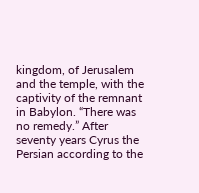kingdom, of Jerusalem and the temple, with the captivity of the remnant in Babylon. “There was no remedy.” After seventy years Cyrus the Persian according to the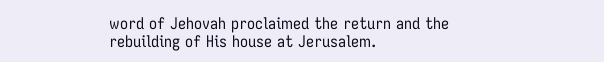word of Jehovah proclaimed the return and the rebuilding of His house at Jerusalem.